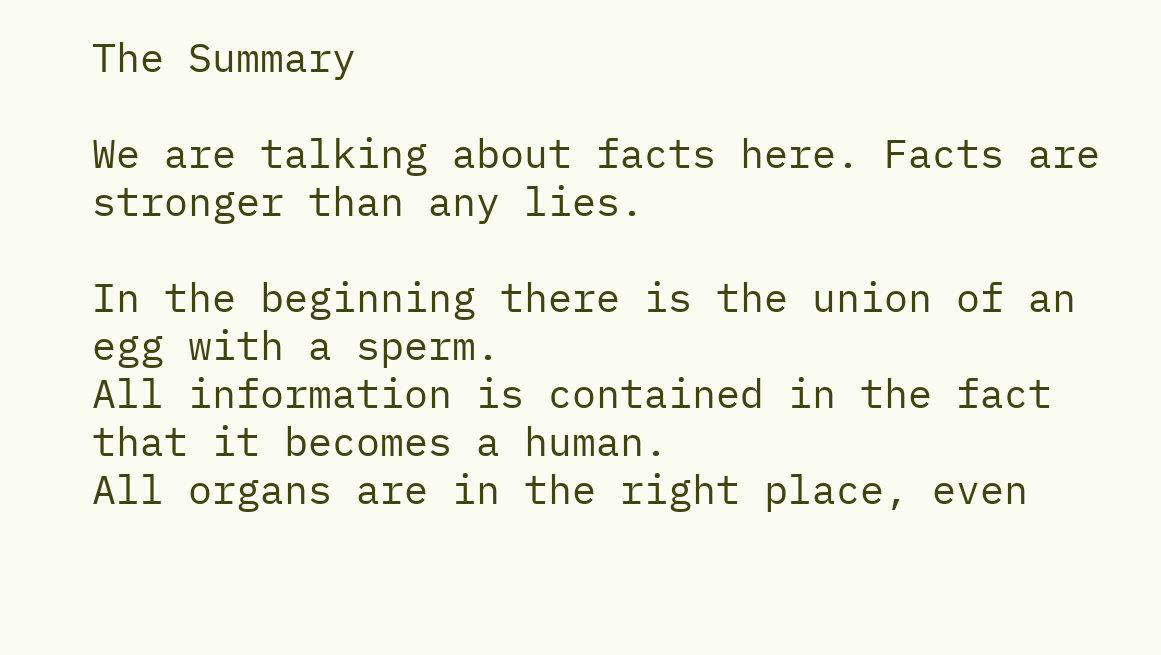The Summary

We are talking about facts here. Facts are stronger than any lies.

In the beginning there is the union of an egg with a sperm.
All information is contained in the fact that it becomes a human.
All organs are in the right place, even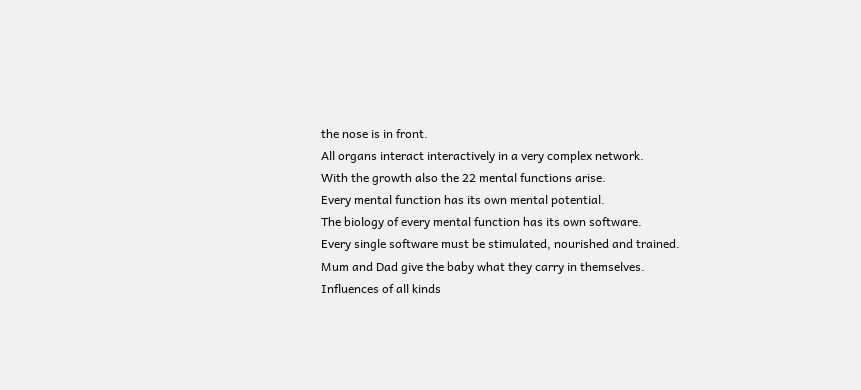the nose is in front.
All organs interact interactively in a very complex network.
With the growth also the 22 mental functions arise.
Every mental function has its own mental potential.
The biology of every mental function has its own software.
Every single software must be stimulated, nourished and trained.
Mum and Dad give the baby what they carry in themselves.
Influences of all kinds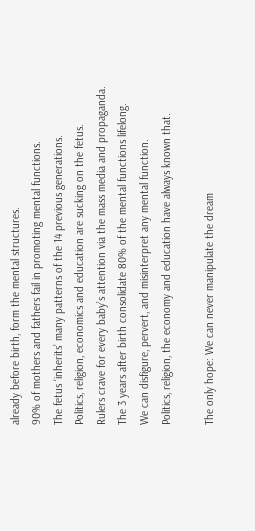already before birth, form the mental structures.
90% of mothers and fathers fail in promoting mental functions.
The fetus ‘inherits’ many patterns of the 14 previous generations.
Politics, religion, economics and education are sucking on the fetus.
Rulers crave for every baby’s attention via the mass media and propaganda.
The 3 years after birth consolidate 80% of the mental functions lifelong.
We can disfigure, pervert, and misinterpret any mental function.
Politics, religion, the economy and education have always known that.

The only hope: We can never manipulate the dream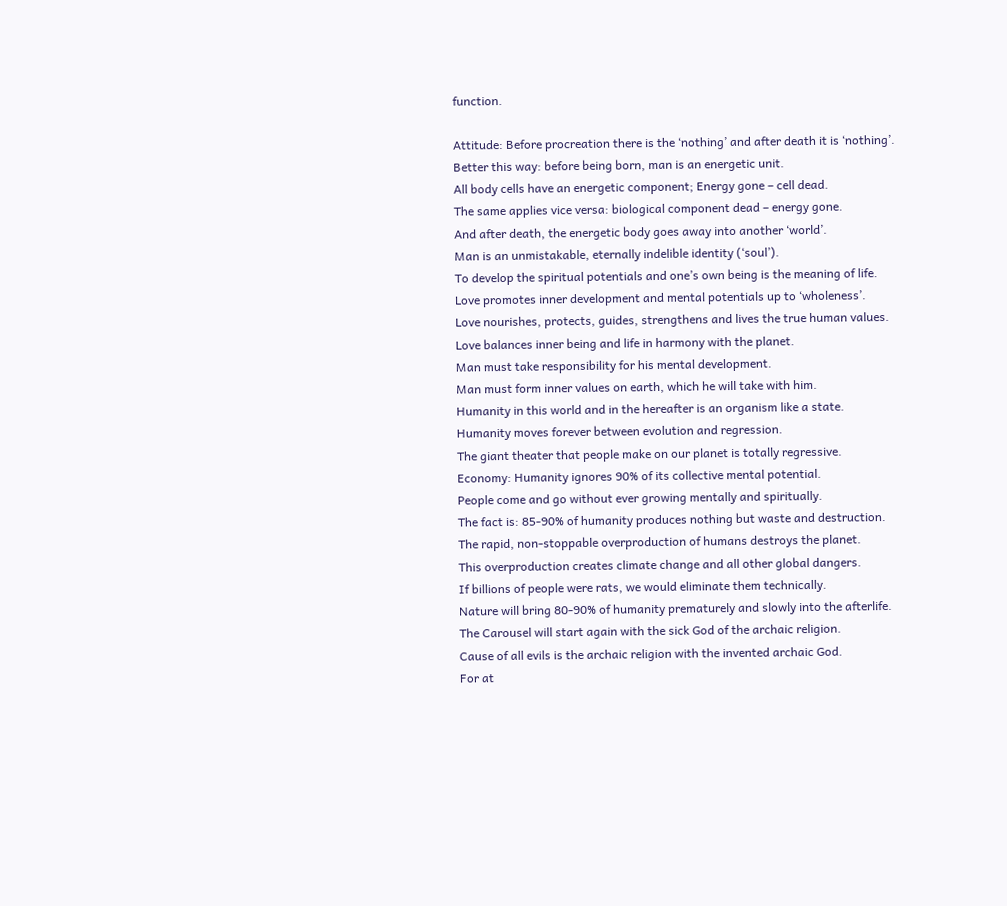function.

Attitude: Before procreation there is the ‘nothing’ and after death it is ‘nothing’.
Better this way: before being born, man is an energetic unit.
All body cells have an energetic component; Energy gone – cell dead.
The same applies vice versa: biological component dead – energy gone.
And after death, the energetic body goes away into another ‘world’.
Man is an unmistakable, eternally indelible identity (‘soul’).
To develop the spiritual potentials and one’s own being is the meaning of life.
Love promotes inner development and mental potentials up to ‘wholeness’.
Love nourishes, protects, guides, strengthens and lives the true human values.
Love balances inner being and life in harmony with the planet.
Man must take responsibility for his mental development.
Man must form inner values on earth, which he will take with him.
Humanity in this world and in the hereafter is an organism like a state.
Humanity moves forever between evolution and regression.
The giant theater that people make on our planet is totally regressive.
Economy: Humanity ignores 90% of its collective mental potential.
People come and go without ever growing mentally and spiritually.
The fact is: 85-90% of humanity produces nothing but waste and destruction.
The rapid, non-stoppable overproduction of humans destroys the planet.
This overproduction creates climate change and all other global dangers.
If billions of people were rats, we would eliminate them technically.
Nature will bring 80-90% of humanity prematurely and slowly into the afterlife.
The Carousel will start again with the sick God of the archaic religion.
Cause of all evils is the archaic religion with the invented archaic God.
For at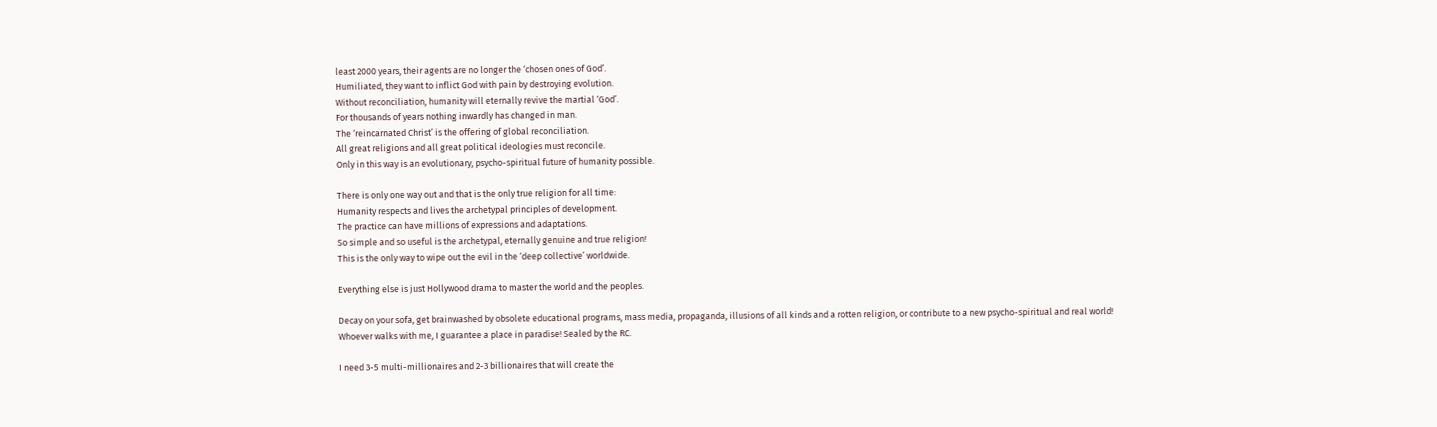least 2000 years, their agents are no longer the ‘chosen ones of God’.
Humiliated, they want to inflict God with pain by destroying evolution.
Without reconciliation, humanity will eternally revive the martial ‘God’.
For thousands of years nothing inwardly has changed in man.
The ‘reincarnated Christ’ is the offering of global reconciliation.
All great religions and all great political ideologies must reconcile.
Only in this way is an evolutionary, psycho-spiritual future of humanity possible.

There is only one way out and that is the only true religion for all time:
Humanity respects and lives the archetypal principles of development.
The practice can have millions of expressions and adaptations.
So simple and so useful is the archetypal, eternally genuine and true religion!
This is the only way to wipe out the evil in the ‘deep collective’ worldwide.

Everything else is just Hollywood drama to master the world and the peoples.

Decay on your sofa, get brainwashed by obsolete educational programs, mass media, propaganda, illusions of all kinds and a rotten religion, or contribute to a new psycho-spiritual and real world! Whoever walks with me, I guarantee a place in paradise! Sealed by the RC.

I need 3-5 multi-millionaires and 2-3 billionaires that will create the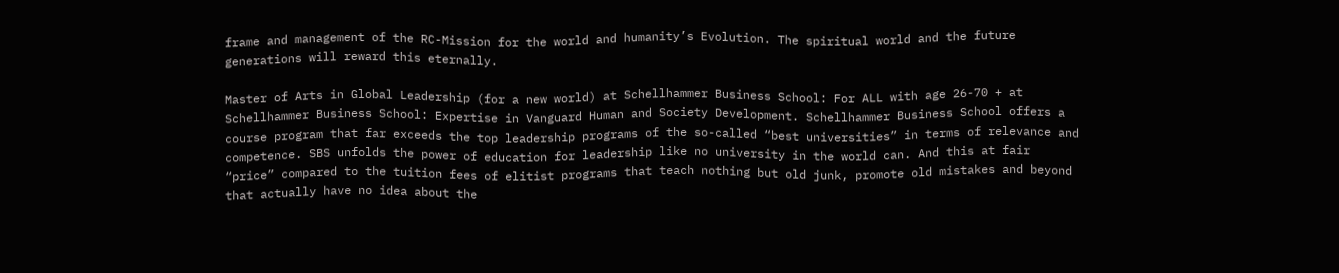frame and management of the RC-Mission for the world and humanity’s Evolution. The spiritual world and the future generations will reward this eternally.

Master of Arts in Global Leadership (for a new world) at Schellhammer Business School: For ALL with age 26-70 + at Schellhammer Business School: Expertise in Vanguard Human and Society Development. Schellhammer Business School offers a course program that far exceeds the top leadership programs of the so-called “best universities” in terms of relevance and competence. SBS unfolds the power of education for leadership like no university in the world can. And this at fair “price” compared to the tuition fees of elitist programs that teach nothing but old junk, promote old mistakes and beyond that actually have no idea about the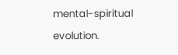mental-spiritual evolution.